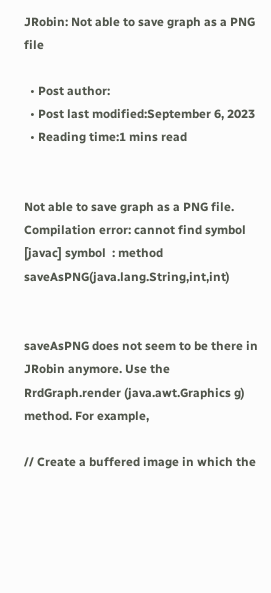JRobin: Not able to save graph as a PNG file

  • Post author:
  • Post last modified:September 6, 2023
  • Reading time:1 mins read


Not able to save graph as a PNG file.
Compilation error: cannot find symbol
[javac] symbol  : method saveAsPNG(java.lang.String,int,int)


saveAsPNG does not seem to be there in JRobin anymore. Use the RrdGraph.render (java.awt.Graphics g) method. For example,

// Create a buffered image in which the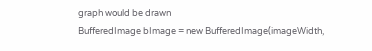graph would be drawn
BufferedImage bImage = new BufferedImage(imageWidth,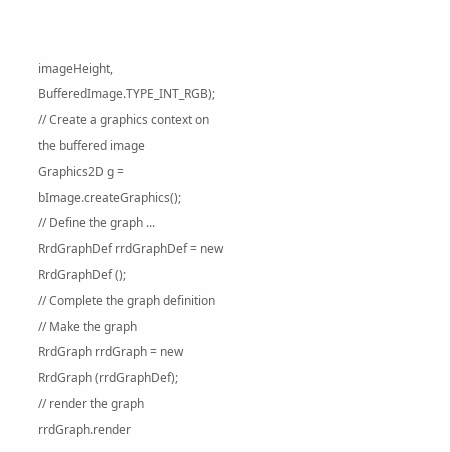imageHeight, BufferedImage.TYPE_INT_RGB);
// Create a graphics context on the buffered image
Graphics2D g = bImage.createGraphics();
// Define the graph ...
RrdGraphDef rrdGraphDef = new RrdGraphDef ();
// Complete the graph definition
// Make the graph
RrdGraph rrdGraph = new RrdGraph (rrdGraphDef);
// render the graph
rrdGraph.render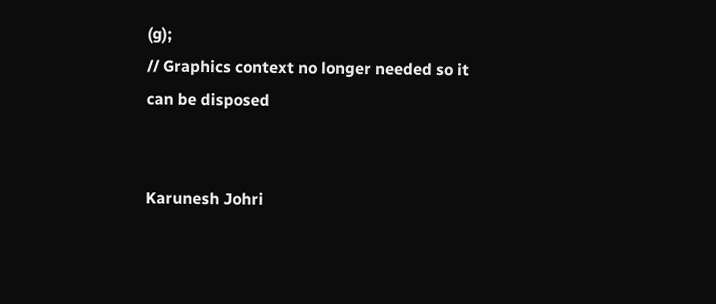(g);
// Graphics context no longer needed so it can be disposed


Karunesh Johri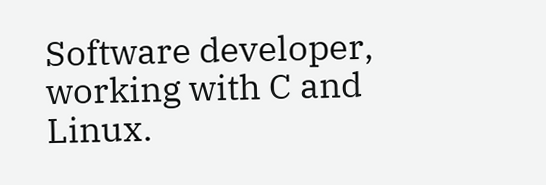Software developer, working with C and Linux.